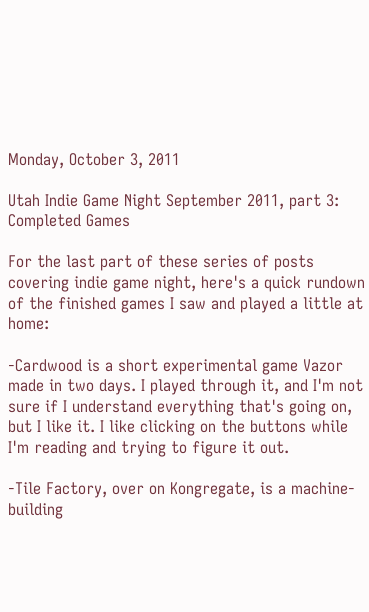Monday, October 3, 2011

Utah Indie Game Night September 2011, part 3: Completed Games

For the last part of these series of posts covering indie game night, here's a quick rundown of the finished games I saw and played a little at home:

-Cardwood is a short experimental game Vazor made in two days. I played through it, and I'm not sure if I understand everything that's going on, but I like it. I like clicking on the buttons while I'm reading and trying to figure it out.

-Tile Factory, over on Kongregate, is a machine-building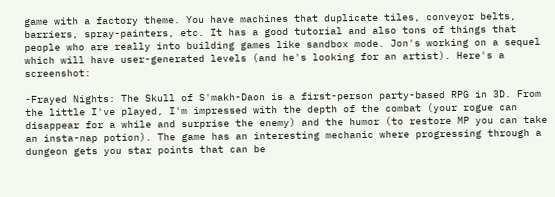game with a factory theme. You have machines that duplicate tiles, conveyor belts, barriers, spray-painters, etc. It has a good tutorial and also tons of things that people who are really into building games like sandbox mode. Jon's working on a sequel which will have user-generated levels (and he's looking for an artist). Here's a screenshot:

-Frayed Nights: The Skull of S'makh-Daon is a first-person party-based RPG in 3D. From the little I've played, I'm impressed with the depth of the combat (your rogue can disappear for a while and surprise the enemy) and the humor (to restore MP you can take an insta-nap potion). The game has an interesting mechanic where progressing through a dungeon gets you star points that can be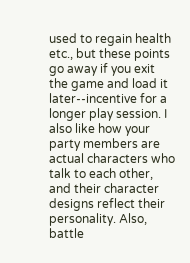used to regain health etc., but these points go away if you exit the game and load it later--incentive for a longer play session. I also like how your party members are actual characters who talk to each other, and their character designs reflect their personality. Also, battle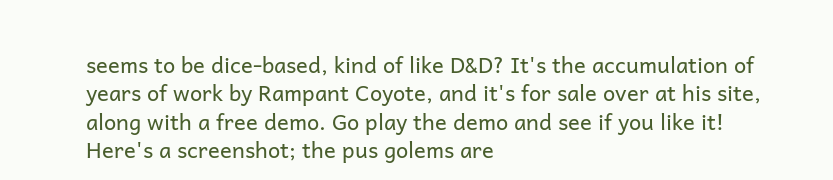seems to be dice-based, kind of like D&D? It's the accumulation of years of work by Rampant Coyote, and it's for sale over at his site, along with a free demo. Go play the demo and see if you like it! Here's a screenshot; the pus golems are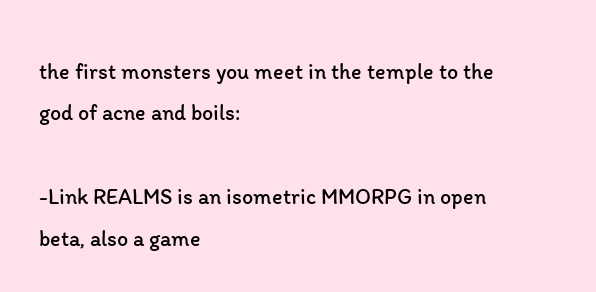the first monsters you meet in the temple to the god of acne and boils:

-Link REALMS is an isometric MMORPG in open beta, also a game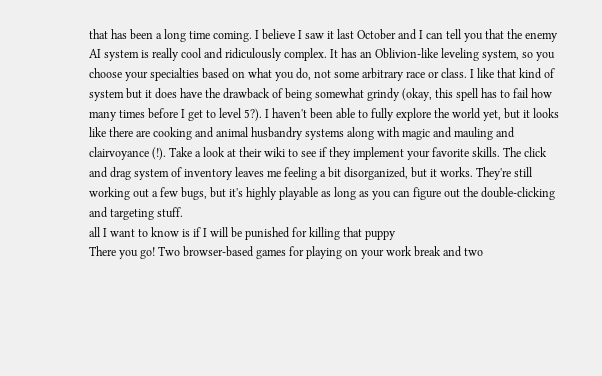that has been a long time coming. I believe I saw it last October and I can tell you that the enemy AI system is really cool and ridiculously complex. It has an Oblivion-like leveling system, so you choose your specialties based on what you do, not some arbitrary race or class. I like that kind of system but it does have the drawback of being somewhat grindy (okay, this spell has to fail how many times before I get to level 5?). I haven't been able to fully explore the world yet, but it looks like there are cooking and animal husbandry systems along with magic and mauling and clairvoyance (!). Take a look at their wiki to see if they implement your favorite skills. The click and drag system of inventory leaves me feeling a bit disorganized, but it works. They're still working out a few bugs, but it's highly playable as long as you can figure out the double-clicking and targeting stuff.
all I want to know is if I will be punished for killing that puppy
There you go! Two browser-based games for playing on your work break and two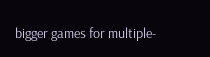bigger games for multiple-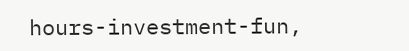hours-investment-fun,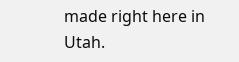made right here in Utah.